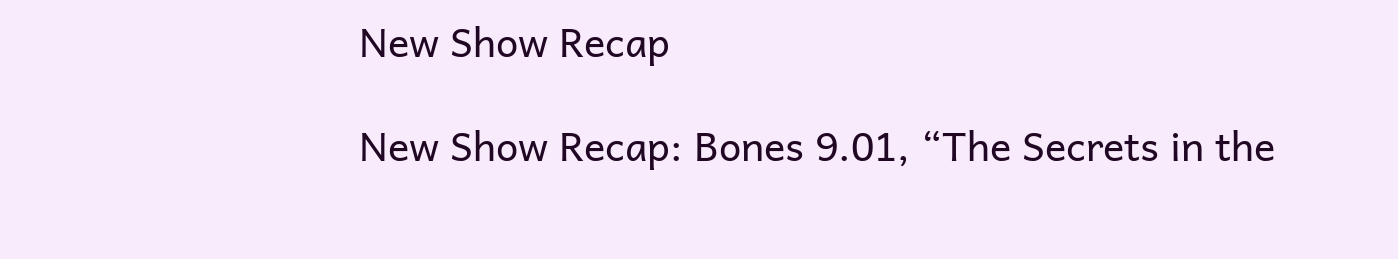New Show Recap

New Show Recap: Bones 9.01, “The Secrets in the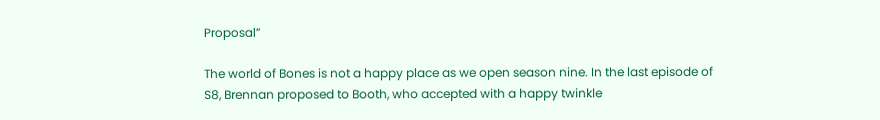Proposal”

The world of Bones is not a happy place as we open season nine. In the last episode of S8, Brennan proposed to Booth, who accepted with a happy twinkle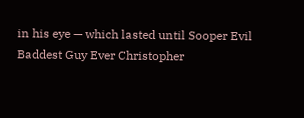in his eye — which lasted until Sooper Evil Baddest Guy Ever Christopher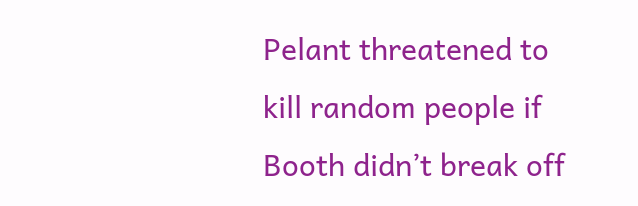Pelant threatened to kill random people if Booth didn’t break off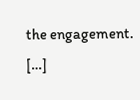the engagement. […]